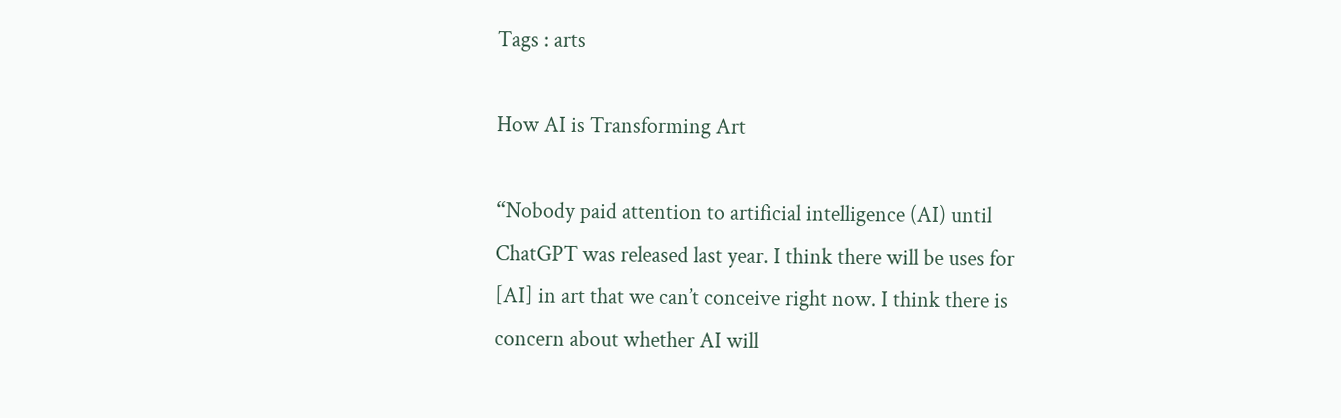Tags : arts

How AI is Transforming Art

“Nobody paid attention to artificial intelligence (AI) until ChatGPT was released last year. I think there will be uses for [AI] in art that we can’t conceive right now. I think there is concern about whether AI will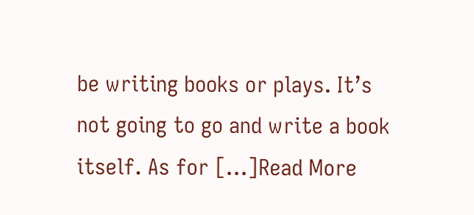be writing books or plays. It’s not going to go and write a book itself. As for […]Read More